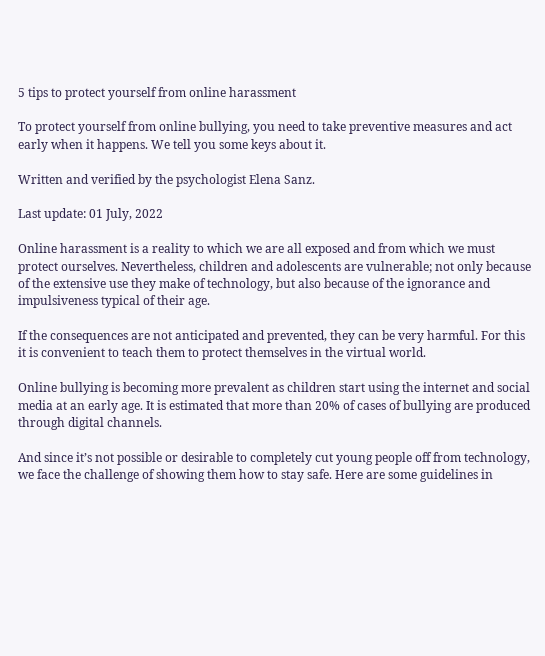5 tips to protect yourself from online harassment

To protect yourself from online bullying, you need to take preventive measures and act early when it happens. We tell you some keys about it.

Written and verified by the psychologist Elena Sanz.

Last update: 01 July, 2022

Online harassment is a reality to which we are all exposed and from which we must protect ourselves. Nevertheless, children and adolescents are vulnerable; not only because of the extensive use they make of technology, but also because of the ignorance and impulsiveness typical of their age.

If the consequences are not anticipated and prevented, they can be very harmful. For this it is convenient to teach them to protect themselves in the virtual world.

Online bullying is becoming more prevalent as children start using the internet and social media at an early age. It is estimated that more than 20% of cases of bullying are produced through digital channels.

And since it’s not possible or desirable to completely cut young people off from technology, we face the challenge of showing them how to stay safe. Here are some guidelines in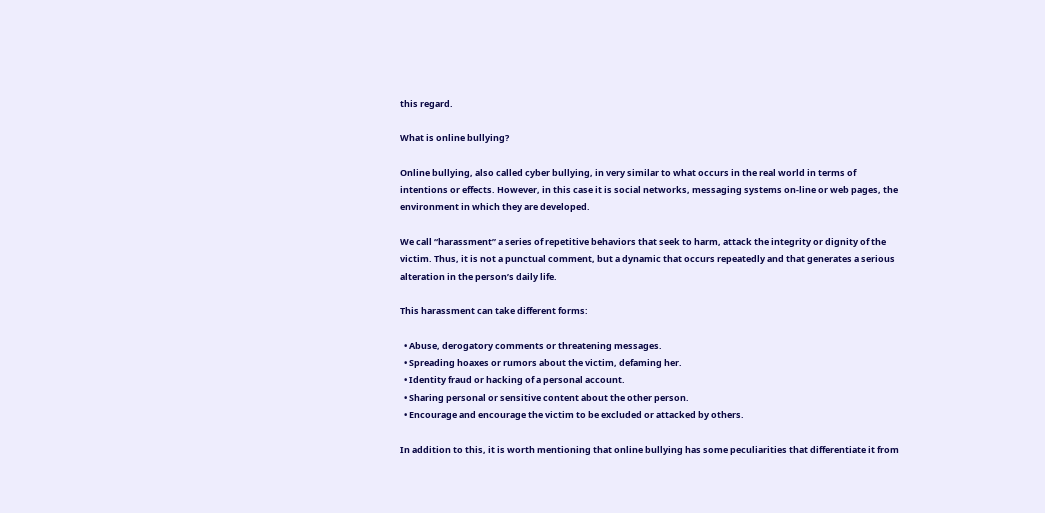this regard.

What is online bullying?

Online bullying, also called cyber bullying, in very similar to what occurs in the real world in terms of intentions or effects. However, in this case it is social networks, messaging systems on-line or web pages, the environment in which they are developed.

We call “harassment” a series of repetitive behaviors that seek to harm, attack the integrity or dignity of the victim. Thus, it is not a punctual comment, but a dynamic that occurs repeatedly and that generates a serious alteration in the person’s daily life.

This harassment can take different forms:

  • Abuse, derogatory comments or threatening messages.
  • Spreading hoaxes or rumors about the victim, defaming her.
  • Identity fraud or hacking of a personal account.
  • Sharing personal or sensitive content about the other person.
  • Encourage and encourage the victim to be excluded or attacked by others.

In addition to this, it is worth mentioning that online bullying has some peculiarities that differentiate it from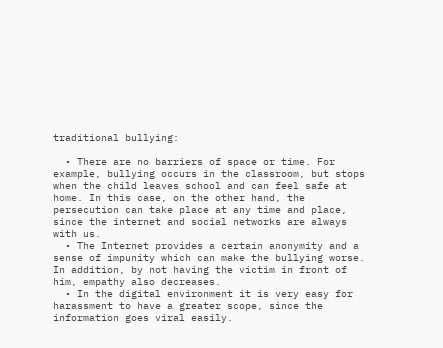traditional bullying:

  • There are no barriers of space or time. For example, bullying occurs in the classroom, but stops when the child leaves school and can feel safe at home. In this case, on the other hand, the persecution can take place at any time and place, since the internet and social networks are always with us.
  • The Internet provides a certain anonymity and a sense of impunity which can make the bullying worse. In addition, by not having the victim in front of him, empathy also decreases.
  • In the digital environment it is very easy for harassment to have a greater scope, since the information goes viral easily.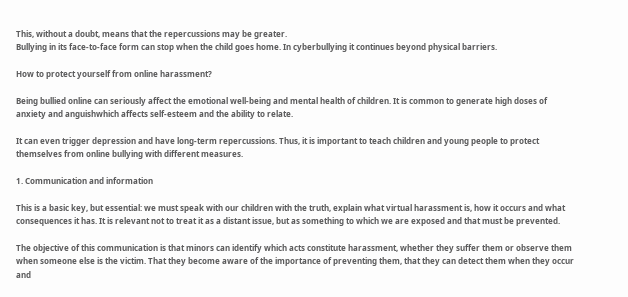This, without a doubt, means that the repercussions may be greater.
Bullying in its face-to-face form can stop when the child goes home. In cyberbullying it continues beyond physical barriers.

How to protect yourself from online harassment?

Being bullied online can seriously affect the emotional well-being and mental health of children. It is common to generate high doses of anxiety and anguishwhich affects self-esteem and the ability to relate.

It can even trigger depression and have long-term repercussions. Thus, it is important to teach children and young people to protect themselves from online bullying with different measures.

1. Communication and information

This is a basic key, but essential: we must speak with our children with the truth, explain what virtual harassment is, how it occurs and what consequences it has. It is relevant not to treat it as a distant issue, but as something to which we are exposed and that must be prevented.

The objective of this communication is that minors can identify which acts constitute harassment, whether they suffer them or observe them when someone else is the victim. That they become aware of the importance of preventing them, that they can detect them when they occur and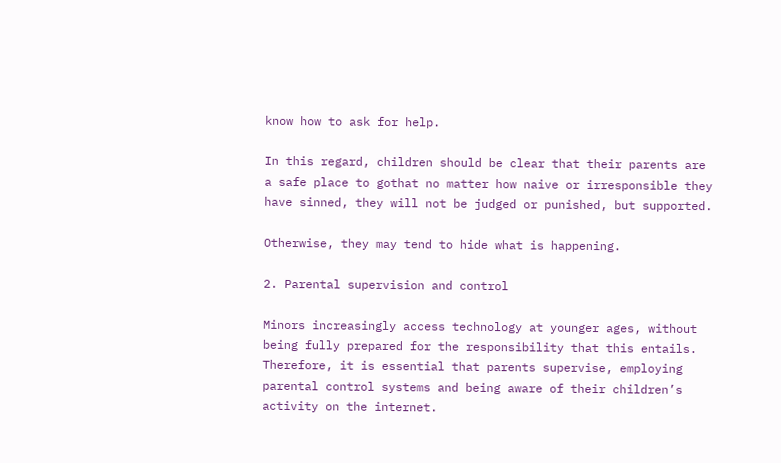know how to ask for help.

In this regard, children should be clear that their parents are a safe place to gothat no matter how naive or irresponsible they have sinned, they will not be judged or punished, but supported.

Otherwise, they may tend to hide what is happening.

2. Parental supervision and control

Minors increasingly access technology at younger ages, without being fully prepared for the responsibility that this entails. Therefore, it is essential that parents supervise, employing parental control systems and being aware of their children’s activity on the internet.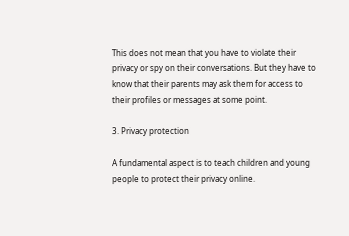This does not mean that you have to violate their privacy or spy on their conversations. But they have to know that their parents may ask them for access to their profiles or messages at some point.

3. Privacy protection

A fundamental aspect is to teach children and young people to protect their privacy online.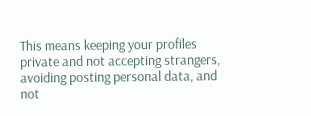This means keeping your profiles private and not accepting strangers, avoiding posting personal data, and not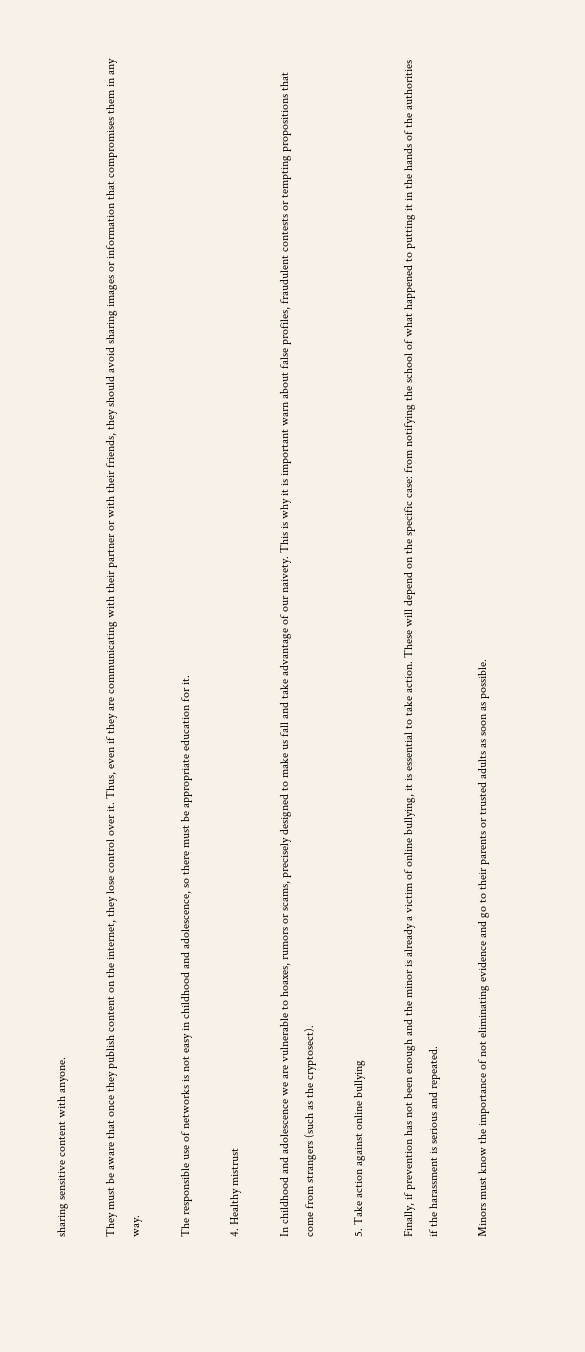sharing sensitive content with anyone.

They must be aware that once they publish content on the internet, they lose control over it. Thus, even if they are communicating with their partner or with their friends, they should avoid sharing images or information that compromises them in any way.

The responsible use of networks is not easy in childhood and adolescence, so there must be appropriate education for it.

4. Healthy mistrust

In childhood and adolescence we are vulnerable to hoaxes, rumors or scams, precisely designed to make us fall and take advantage of our naivety. This is why it is important warn about false profiles, fraudulent contests or tempting propositions that come from strangers (such as the cryptosect).

5. Take action against online bullying

Finally, if prevention has not been enough and the minor is already a victim of online bullying, it is essential to take action. These will depend on the specific case: from notifying the school of what happened to putting it in the hands of the authorities if the harassment is serious and repeated.

Minors must know the importance of not eliminating evidence and go to their parents or trusted adults as soon as possible.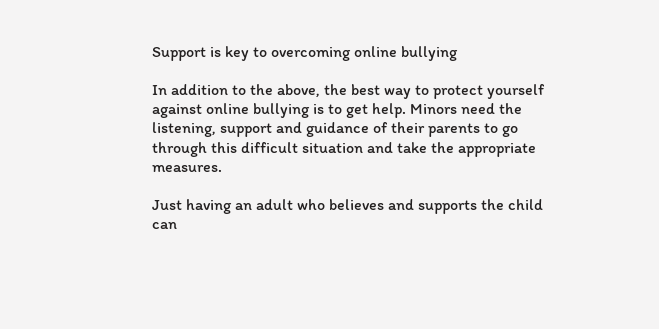Support is key to overcoming online bullying

In addition to the above, the best way to protect yourself against online bullying is to get help. Minors need the listening, support and guidance of their parents to go through this difficult situation and take the appropriate measures.

Just having an adult who believes and supports the child can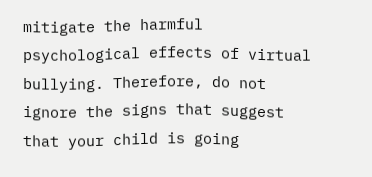mitigate the harmful psychological effects of virtual bullying. Therefore, do not ignore the signs that suggest that your child is going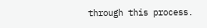through this process.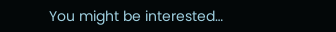You might be interested…